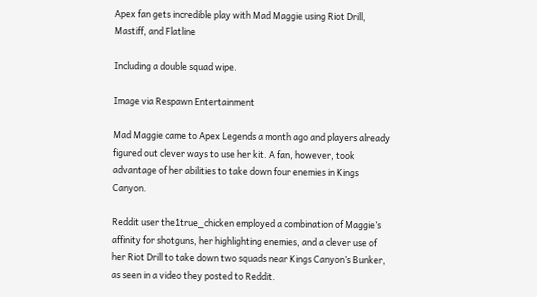Apex fan gets incredible play with Mad Maggie using Riot Drill, Mastiff, and Flatline

Including a double squad wipe.

Image via Respawn Entertainment

Mad Maggie came to Apex Legends a month ago and players already figured out clever ways to use her kit. A fan, however, took advantage of her abilities to take down four enemies in Kings Canyon.

Reddit user the1true_chicken employed a combination of Maggie’s affinity for shotguns, her highlighting enemies, and a clever use of her Riot Drill to take down two squads near Kings Canyon’s Bunker, as seen in a video they posted to Reddit.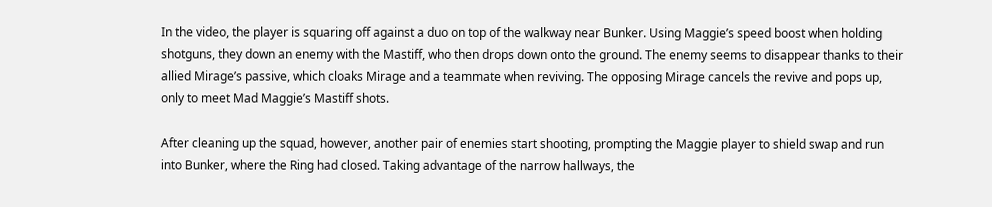In the video, the player is squaring off against a duo on top of the walkway near Bunker. Using Maggie’s speed boost when holding shotguns, they down an enemy with the Mastiff, who then drops down onto the ground. The enemy seems to disappear thanks to their allied Mirage’s passive, which cloaks Mirage and a teammate when reviving. The opposing Mirage cancels the revive and pops up, only to meet Mad Maggie’s Mastiff shots.

After cleaning up the squad, however, another pair of enemies start shooting, prompting the Maggie player to shield swap and run into Bunker, where the Ring had closed. Taking advantage of the narrow hallways, the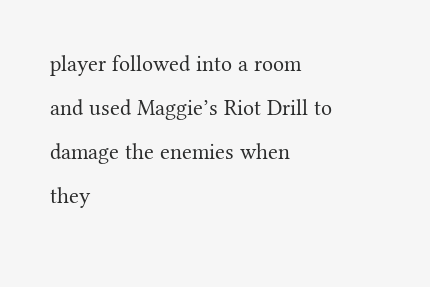player followed into a room and used Maggie’s Riot Drill to damage the enemies when they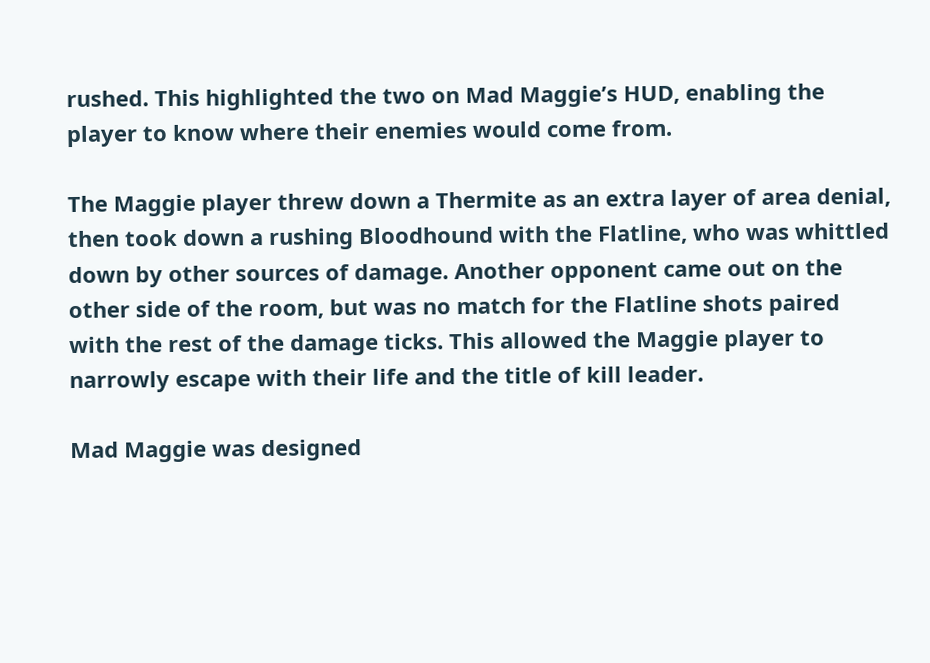rushed. This highlighted the two on Mad Maggie’s HUD, enabling the player to know where their enemies would come from.

The Maggie player threw down a Thermite as an extra layer of area denial, then took down a rushing Bloodhound with the Flatline, who was whittled down by other sources of damage. Another opponent came out on the other side of the room, but was no match for the Flatline shots paired with the rest of the damage ticks. This allowed the Maggie player to narrowly escape with their life and the title of kill leader.

Mad Maggie was designed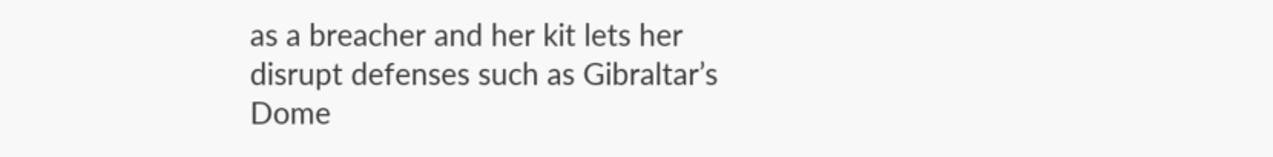as a breacher and her kit lets her disrupt defenses such as Gibraltar’s Dome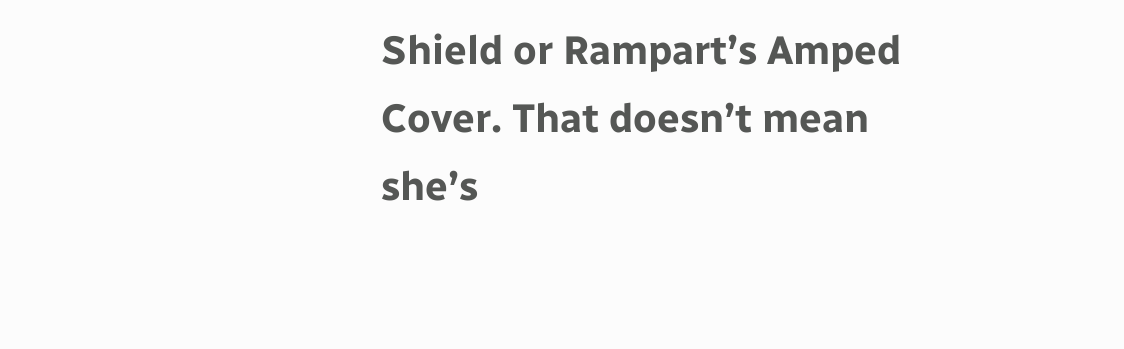Shield or Rampart’s Amped Cover. That doesn’t mean she’s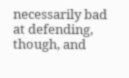necessarily bad at defending, though, and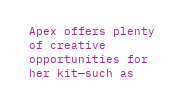Apex offers plenty of creative opportunities for her kit—such as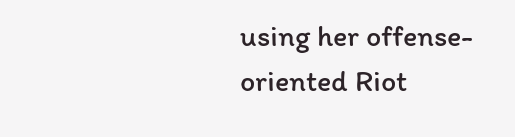using her offense-oriented Riot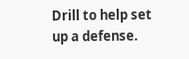Drill to help set up a defense.